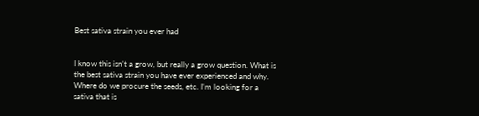Best sativa strain you ever had


I know this isn’t a grow, but really a grow question. What is the best sativa strain you have ever experienced and why. Where do we procure the seeds, etc. I’m looking for a sativa that is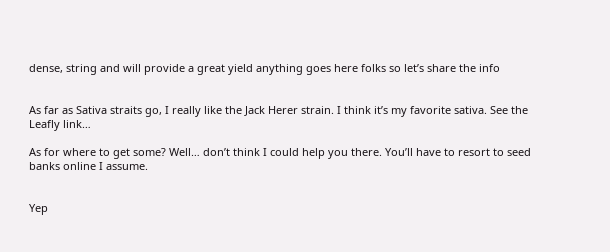dense, string and will provide a great yield anything goes here folks so let’s share the info


As far as Sativa straits go, I really like the Jack Herer strain. I think it’s my favorite sativa. See the Leafly link…

As for where to get some? Well… don’t think I could help you there. You’ll have to resort to seed banks online I assume.


Yep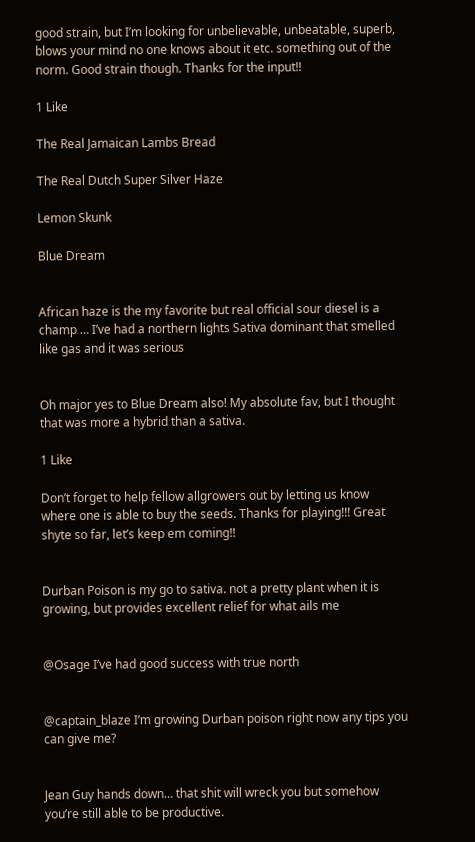good strain, but I’m looking for unbelievable, unbeatable, superb, blows your mind no one knows about it etc. something out of the norm. Good strain though. Thanks for the input!!

1 Like

The Real Jamaican Lambs Bread

The Real Dutch Super Silver Haze

Lemon Skunk

Blue Dream


African haze is the my favorite but real official sour diesel is a champ … I’ve had a northern lights Sativa dominant that smelled like gas and it was serious


Oh major yes to Blue Dream also! My absolute fav, but I thought that was more a hybrid than a sativa.

1 Like

Don’t forget to help fellow allgrowers out by letting us know where one is able to buy the seeds. Thanks for playing!!! Great shyte so far, let’s keep em coming!!


Durban Poison is my go to sativa. not a pretty plant when it is growing, but provides excellent relief for what ails me


@Osage I’ve had good success with true north


@captain_blaze I’m growing Durban poison right now any tips you can give me?


Jean Guy hands down… that shit will wreck you but somehow you’re still able to be productive.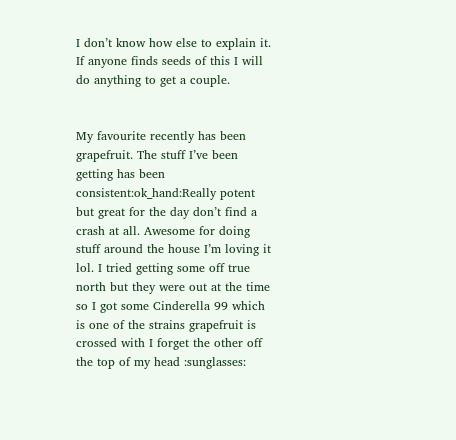I don’t know how else to explain it. If anyone finds seeds of this I will do anything to get a couple.


My favourite recently has been grapefruit. The stuff I’ve been getting has been consistent:ok_hand:Really potent but great for the day don’t find a crash at all. Awesome for doing stuff around the house I’m loving it lol. I tried getting some off true north but they were out at the time so I got some Cinderella 99 which is one of the strains grapefruit is crossed with I forget the other off the top of my head :sunglasses: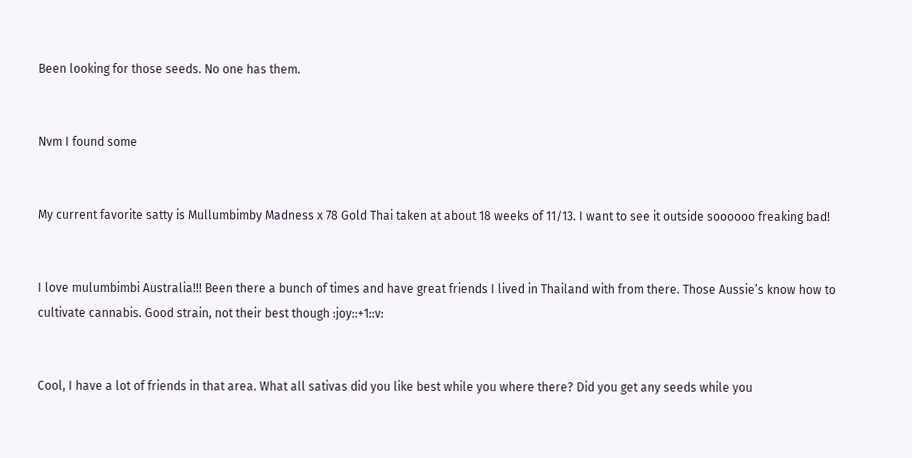Been looking for those seeds. No one has them.


Nvm I found some


My current favorite satty is Mullumbimby Madness x 78 Gold Thai taken at about 18 weeks of 11/13. I want to see it outside soooooo freaking bad!


I love mulumbimbi Australia!!! Been there a bunch of times and have great friends I lived in Thailand with from there. Those Aussie’s know how to cultivate cannabis. Good strain, not their best though :joy::+1::v:


Cool, I have a lot of friends in that area. What all sativas did you like best while you where there? Did you get any seeds while you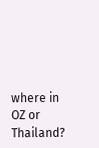where in OZ or Thailand?